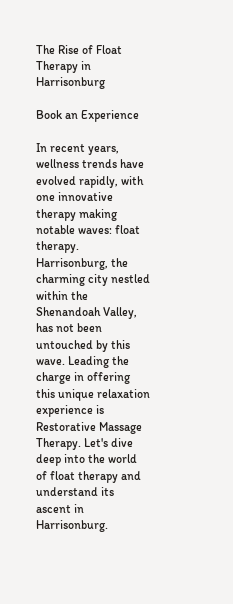The Rise of Float Therapy in Harrisonburg

Book an Experience

In recent years, wellness trends have evolved rapidly, with one innovative therapy making notable waves: float therapy. Harrisonburg, the charming city nestled within the Shenandoah Valley, has not been untouched by this wave. Leading the charge in offering this unique relaxation experience is Restorative Massage Therapy. Let's dive deep into the world of float therapy and understand its ascent in Harrisonburg.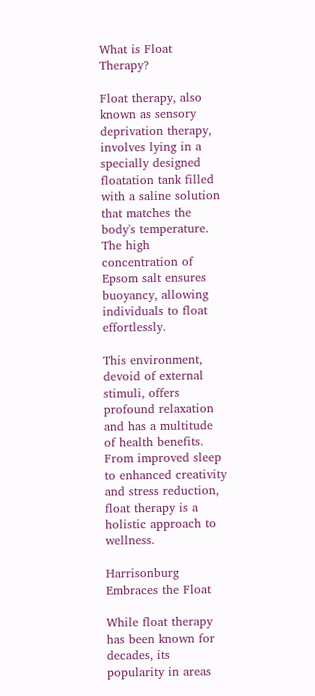What is Float Therapy?

Float therapy, also known as sensory deprivation therapy, involves lying in a specially designed floatation tank filled with a saline solution that matches the body's temperature. The high concentration of Epsom salt ensures buoyancy, allowing individuals to float effortlessly.

This environment, devoid of external stimuli, offers profound relaxation and has a multitude of health benefits. From improved sleep to enhanced creativity and stress reduction, float therapy is a holistic approach to wellness.

Harrisonburg Embraces the Float

While float therapy has been known for decades, its popularity in areas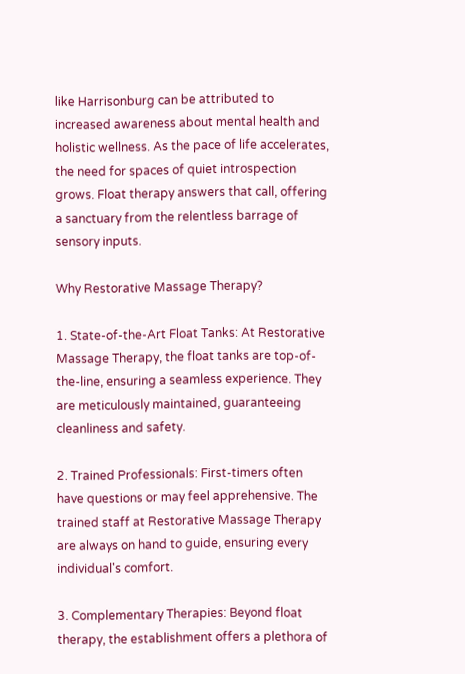like Harrisonburg can be attributed to increased awareness about mental health and holistic wellness. As the pace of life accelerates, the need for spaces of quiet introspection grows. Float therapy answers that call, offering a sanctuary from the relentless barrage of sensory inputs.

Why Restorative Massage Therapy?

1. State-of-the-Art Float Tanks: At Restorative Massage Therapy, the float tanks are top-of-the-line, ensuring a seamless experience. They are meticulously maintained, guaranteeing cleanliness and safety.

2. Trained Professionals: First-timers often have questions or may feel apprehensive. The trained staff at Restorative Massage Therapy are always on hand to guide, ensuring every individual's comfort.

3. Complementary Therapies: Beyond float therapy, the establishment offers a plethora of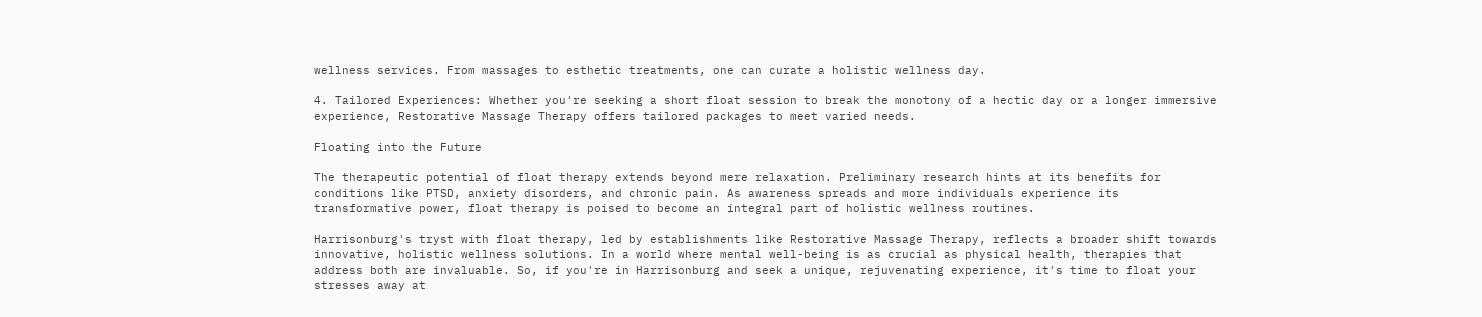wellness services. From massages to esthetic treatments, one can curate a holistic wellness day.

4. Tailored Experiences: Whether you're seeking a short float session to break the monotony of a hectic day or a longer immersive experience, Restorative Massage Therapy offers tailored packages to meet varied needs.

Floating into the Future

The therapeutic potential of float therapy extends beyond mere relaxation. Preliminary research hints at its benefits for conditions like PTSD, anxiety disorders, and chronic pain. As awareness spreads and more individuals experience its transformative power, float therapy is poised to become an integral part of holistic wellness routines.

Harrisonburg's tryst with float therapy, led by establishments like Restorative Massage Therapy, reflects a broader shift towards innovative, holistic wellness solutions. In a world where mental well-being is as crucial as physical health, therapies that address both are invaluable. So, if you're in Harrisonburg and seek a unique, rejuvenating experience, it's time to float your stresses away at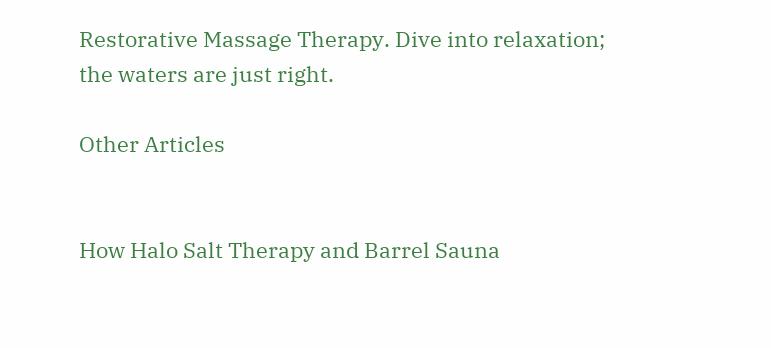Restorative Massage Therapy. Dive into relaxation; the waters are just right.

Other Articles


How Halo Salt Therapy and Barrel Sauna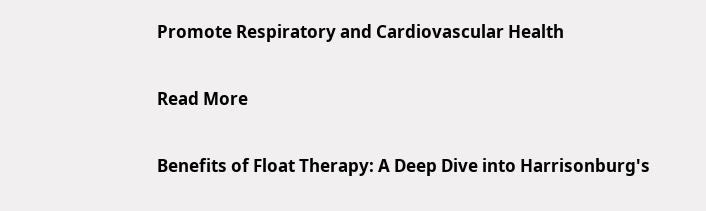Promote Respiratory and Cardiovascular Health

Read More

Benefits of Float Therapy: A Deep Dive into Harrisonburg's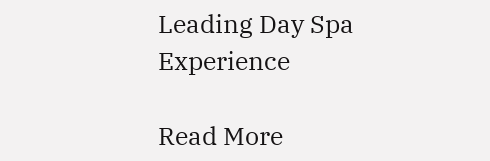Leading Day Spa Experience

Read More